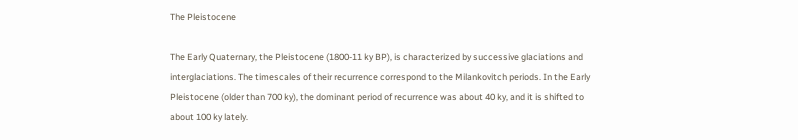The Pleistocene

The Early Quaternary, the Pleistocene (1800-11 ky BP), is characterized by successive glaciations and interglaciations. The timescales of their recurrence correspond to the Milankovitch periods. In the Early Pleistocene (older than 700 ky), the dominant period of recurrence was about 40 ky, and it is shifted to about 100 ky lately.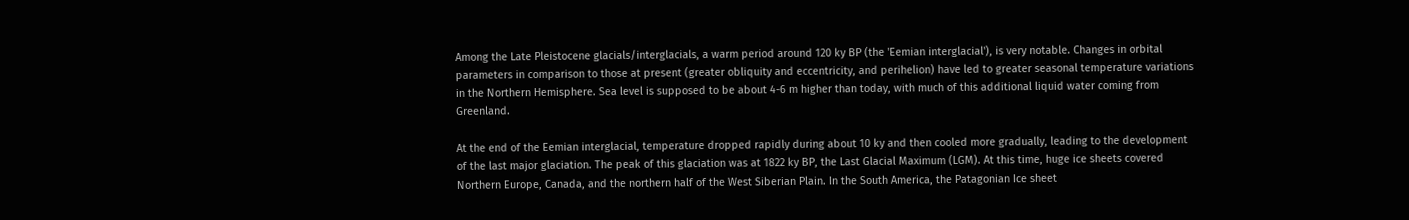Among the Late Pleistocene glacials/interglacials, a warm period around 120 ky BP (the 'Eemian interglacial'), is very notable. Changes in orbital parameters in comparison to those at present (greater obliquity and eccentricity, and perihelion) have led to greater seasonal temperature variations in the Northern Hemisphere. Sea level is supposed to be about 4-6 m higher than today, with much of this additional liquid water coming from Greenland.

At the end of the Eemian interglacial, temperature dropped rapidly during about 10 ky and then cooled more gradually, leading to the development of the last major glaciation. The peak of this glaciation was at 1822 ky BP, the Last Glacial Maximum (LGM). At this time, huge ice sheets covered Northern Europe, Canada, and the northern half of the West Siberian Plain. In the South America, the Patagonian Ice sheet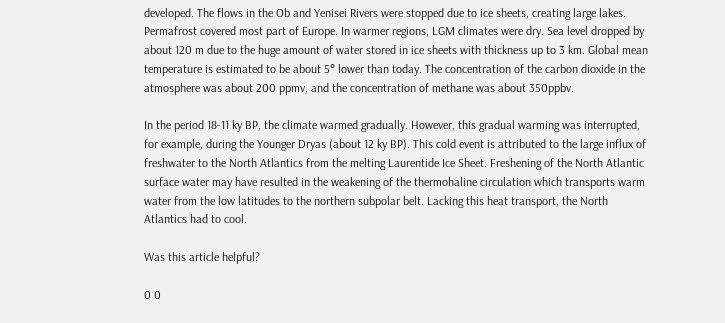developed. The flows in the Ob and Yenisei Rivers were stopped due to ice sheets, creating large lakes. Permafrost covered most part of Europe. In warmer regions, LGM climates were dry. Sea level dropped by about 120 m due to the huge amount of water stored in ice sheets with thickness up to 3 km. Global mean temperature is estimated to be about 5° lower than today. The concentration of the carbon dioxide in the atmosphere was about 200 ppmv, and the concentration of methane was about 350ppbv.

In the period 18-11 ky BP, the climate warmed gradually. However, this gradual warming was interrupted, for example, during the Younger Dryas (about 12 ky BP). This cold event is attributed to the large influx of freshwater to the North Atlantics from the melting Laurentide Ice Sheet. Freshening of the North Atlantic surface water may have resulted in the weakening of the thermohaline circulation which transports warm water from the low latitudes to the northern subpolar belt. Lacking this heat transport, the North Atlantics had to cool.

Was this article helpful?

0 0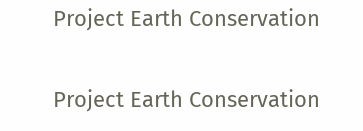Project Earth Conservation

Project Earth Conservation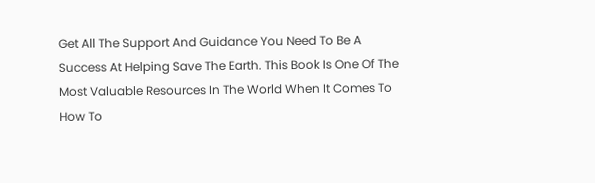Get All The Support And Guidance You Need To Be A Success At Helping Save The Earth. This Book Is One Of The Most Valuable Resources In The World When It Comes To How To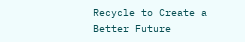Recycle to Create a Better Future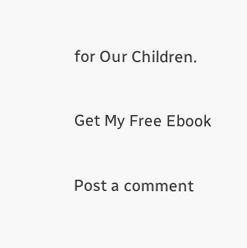for Our Children.

Get My Free Ebook

Post a comment